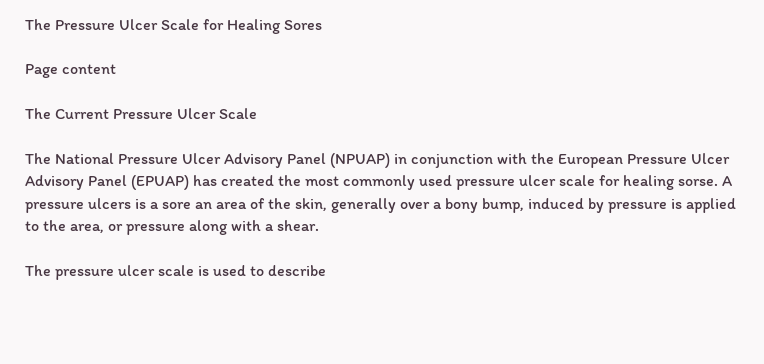The Pressure Ulcer Scale for Healing Sores

Page content

The Current Pressure Ulcer Scale

The National Pressure Ulcer Advisory Panel (NPUAP) in conjunction with the European Pressure Ulcer Advisory Panel (EPUAP) has created the most commonly used pressure ulcer scale for healing sorse. A pressure ulcers is a sore an area of the skin, generally over a bony bump, induced by pressure is applied to the area, or pressure along with a shear.

The pressure ulcer scale is used to describe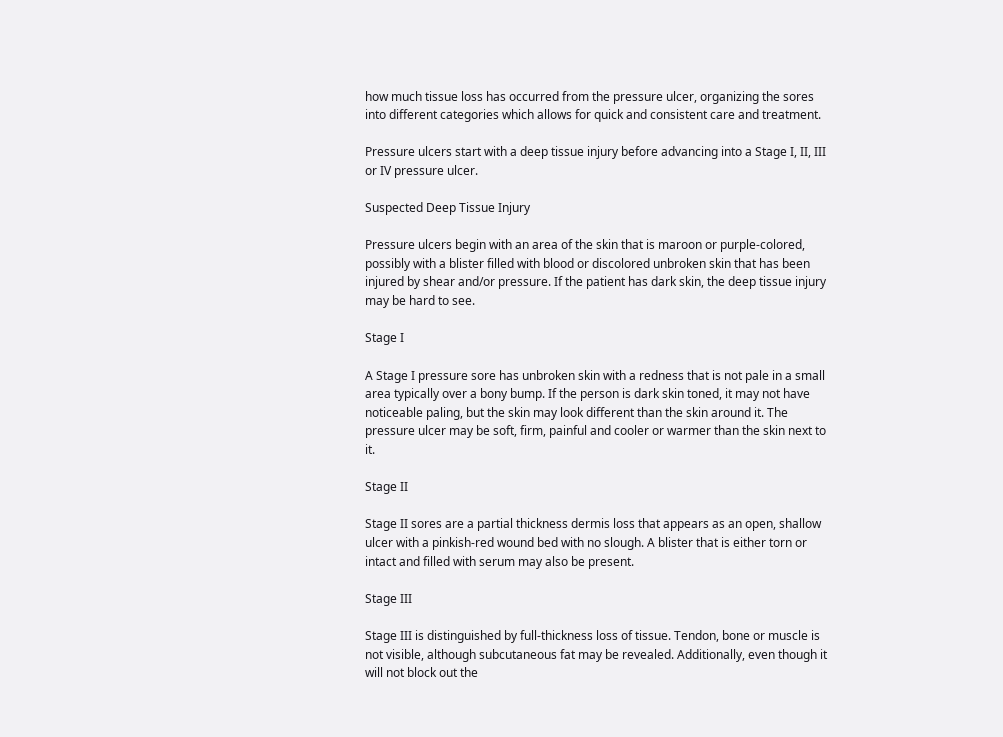how much tissue loss has occurred from the pressure ulcer, organizing the sores into different categories which allows for quick and consistent care and treatment.

Pressure ulcers start with a deep tissue injury before advancing into a Stage I, II, III or IV pressure ulcer.

Suspected Deep Tissue Injury

Pressure ulcers begin with an area of the skin that is maroon or purple-colored, possibly with a blister filled with blood or discolored unbroken skin that has been injured by shear and/or pressure. If the patient has dark skin, the deep tissue injury may be hard to see.

Stage I

A Stage I pressure sore has unbroken skin with a redness that is not pale in a small area typically over a bony bump. If the person is dark skin toned, it may not have noticeable paling, but the skin may look different than the skin around it. The pressure ulcer may be soft, firm, painful and cooler or warmer than the skin next to it.

Stage II

Stage II sores are a partial thickness dermis loss that appears as an open, shallow ulcer with a pinkish-red wound bed with no slough. A blister that is either torn or intact and filled with serum may also be present.

Stage III

Stage III is distinguished by full-thickness loss of tissue. Tendon, bone or muscle is not visible, although subcutaneous fat may be revealed. Additionally, even though it will not block out the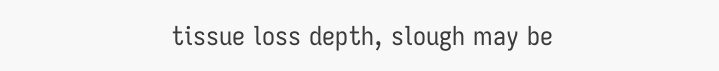tissue loss depth, slough may be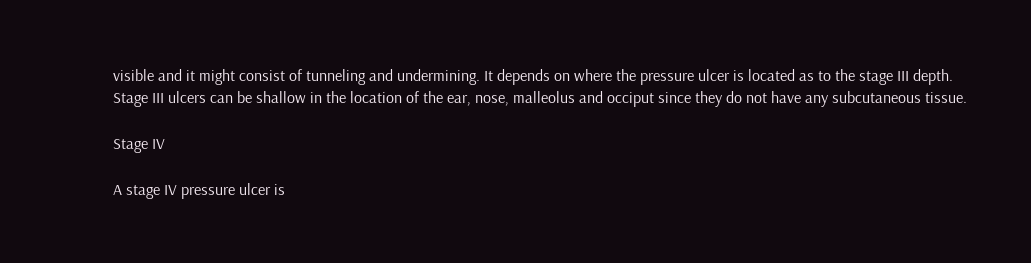visible and it might consist of tunneling and undermining. It depends on where the pressure ulcer is located as to the stage III depth. Stage III ulcers can be shallow in the location of the ear, nose, malleolus and occiput since they do not have any subcutaneous tissue.

Stage IV

A stage IV pressure ulcer is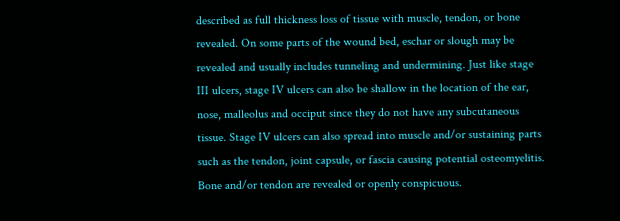described as full thickness loss of tissue with muscle, tendon, or bone revealed. On some parts of the wound bed, eschar or slough may be revealed and usually includes tunneling and undermining. Just like stage III ulcers, stage IV ulcers can also be shallow in the location of the ear, nose, malleolus and occiput since they do not have any subcutaneous tissue. Stage IV ulcers can also spread into muscle and/or sustaining parts such as the tendon, joint capsule, or fascia causing potential osteomyelitis. Bone and/or tendon are revealed or openly conspicuous.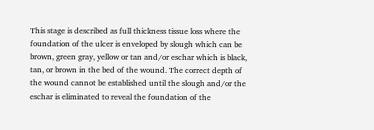This stage is described as full thickness tissue loss where the foundation of the ulcer is enveloped by slough which can be brown, green gray, yellow or tan and/or eschar which is black, tan, or brown in the bed of the wound. The correct depth of the wound cannot be established until the slough and/or the eschar is eliminated to reveal the foundation of the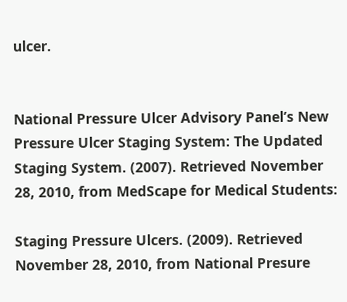ulcer.


National Pressure Ulcer Advisory Panel’s New Pressure Ulcer Staging System: The Updated Staging System. (2007). Retrieved November 28, 2010, from MedScape for Medical Students:

Staging Pressure Ulcers. (2009). Retrieved November 28, 2010, from National Presure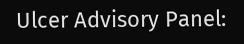Ulcer Advisory Panel: